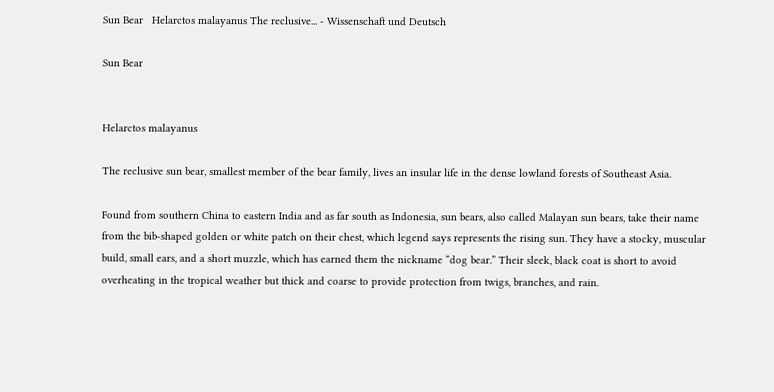Sun Bear   Helarctos malayanus The reclusive... - Wissenschaft und Deutsch

Sun Bear


Helarctos malayanus

The reclusive sun bear, smallest member of the bear family, lives an insular life in the dense lowland forests of Southeast Asia.

Found from southern China to eastern India and as far south as Indonesia, sun bears, also called Malayan sun bears, take their name from the bib-shaped golden or white patch on their chest, which legend says represents the rising sun. They have a stocky, muscular build, small ears, and a short muzzle, which has earned them the nickname “dog bear.” Their sleek, black coat is short to avoid overheating in the tropical weather but thick and coarse to provide protection from twigs, branches, and rain.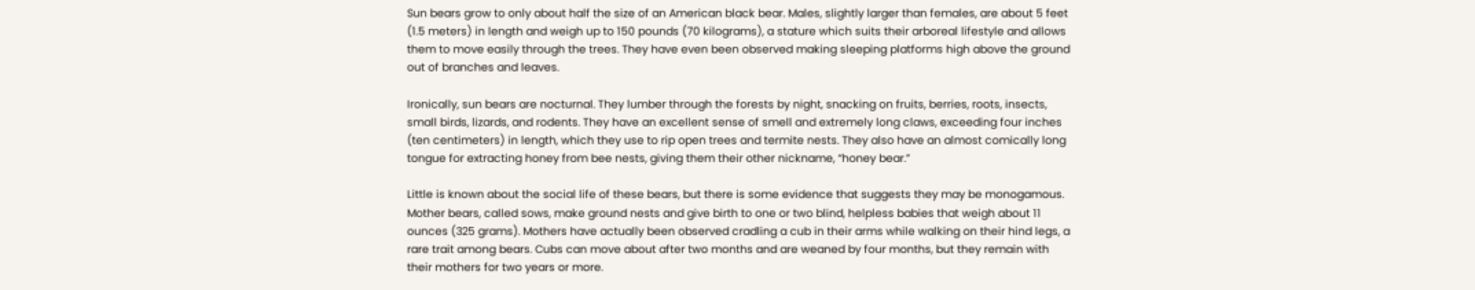Sun bears grow to only about half the size of an American black bear. Males, slightly larger than females, are about 5 feet (1.5 meters) in length and weigh up to 150 pounds (70 kilograms), a stature which suits their arboreal lifestyle and allows them to move easily through the trees. They have even been observed making sleeping platforms high above the ground out of branches and leaves.

Ironically, sun bears are nocturnal. They lumber through the forests by night, snacking on fruits, berries, roots, insects, small birds, lizards, and rodents. They have an excellent sense of smell and extremely long claws, exceeding four inches (ten centimeters) in length, which they use to rip open trees and termite nests. They also have an almost comically long tongue for extracting honey from bee nests, giving them their other nickname, “honey bear.”

Little is known about the social life of these bears, but there is some evidence that suggests they may be monogamous. Mother bears, called sows, make ground nests and give birth to one or two blind, helpless babies that weigh about 11 ounces (325 grams). Mothers have actually been observed cradling a cub in their arms while walking on their hind legs, a rare trait among bears. Cubs can move about after two months and are weaned by four months, but they remain with their mothers for two years or more.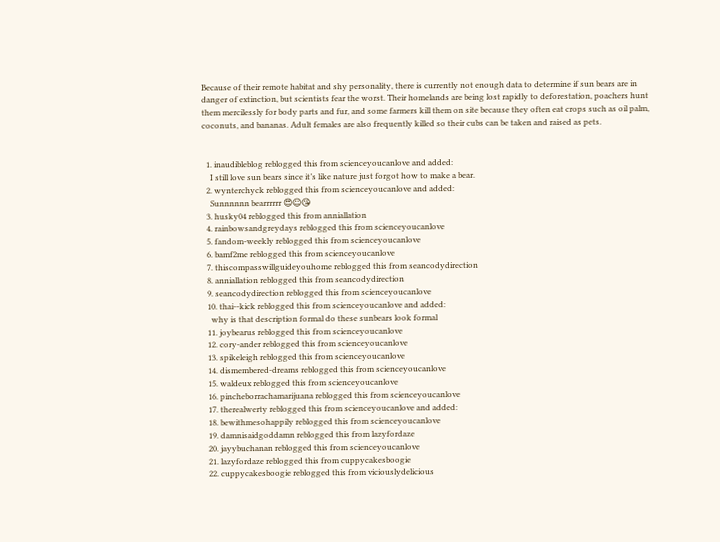Because of their remote habitat and shy personality, there is currently not enough data to determine if sun bears are in danger of extinction, but scientists fear the worst. Their homelands are being lost rapidly to deforestation, poachers hunt them mercilessly for body parts and fur, and some farmers kill them on site because they often eat crops such as oil palm, coconuts, and bananas. Adult females are also frequently killed so their cubs can be taken and raised as pets.


  1. inaudibleblog reblogged this from scienceyoucanlove and added:
    I still love sun bears since it’s like nature just forgot how to make a bear.
  2. wynterchyck reblogged this from scienceyoucanlove and added:
    Sunnnnnn bearrrrrr 😍☺😘
  3. husky04 reblogged this from anniallation
  4. rainbowsandgreydays reblogged this from scienceyoucanlove
  5. fandom-weekly reblogged this from scienceyoucanlove
  6. bamf2me reblogged this from scienceyoucanlove
  7. thiscompasswillguideyouhome reblogged this from seancodydirection
  8. anniallation reblogged this from seancodydirection
  9. seancodydirection reblogged this from scienceyoucanlove
  10. thai--kick reblogged this from scienceyoucanlove and added:
    why is that description formal do these sunbears look formal
  11. joybearus reblogged this from scienceyoucanlove
  12. cory-ander reblogged this from scienceyoucanlove
  13. spikeleigh reblogged this from scienceyoucanlove
  14. dismembered-dreams reblogged this from scienceyoucanlove
  15. waldeux reblogged this from scienceyoucanlove
  16. pincheborrachamarijuana reblogged this from scienceyoucanlove
  17. therealwerty reblogged this from scienceyoucanlove and added:
  18. bewithmesohappily reblogged this from scienceyoucanlove
  19. damnisaidgoddamn reblogged this from lazyfordaze
  20. jayybuchanan reblogged this from scienceyoucanlove
  21. lazyfordaze reblogged this from cuppycakesboogie
  22. cuppycakesboogie reblogged this from viciouslydelicious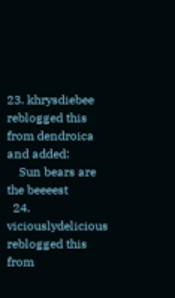23. khrysdiebee reblogged this from dendroica and added:
    Sun bears are the beeeest
  24. viciouslydelicious reblogged this from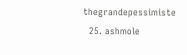thegrandepessimiste
  25. ashmole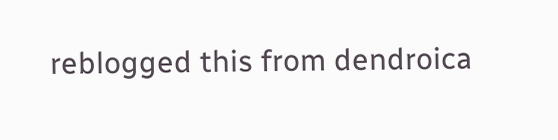reblogged this from dendroica